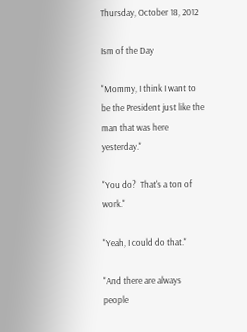Thursday, October 18, 2012

Ism of the Day

"Mommy, I think I want to be the President just like the man that was here yesterday."

"You do?  That's a ton of work."

"Yeah, I could do that."

"And there are always people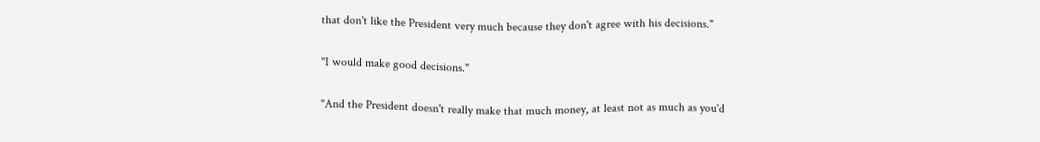that don't like the President very much because they don't agree with his decisions."

"I would make good decisions."

"And the President doesn't really make that much money, at least not as much as you'd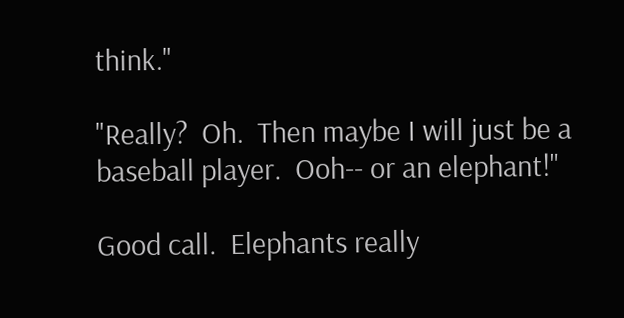think."

"Really?  Oh.  Then maybe I will just be a baseball player.  Ooh-- or an elephant!"

Good call.  Elephants really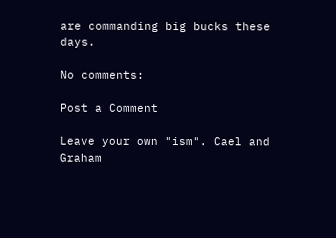are commanding big bucks these days.

No comments:

Post a Comment

Leave your own "ism". Cael and Graham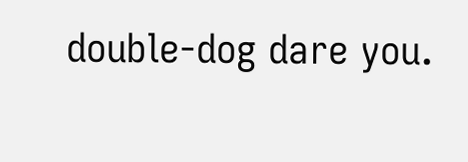double-dog dare you.